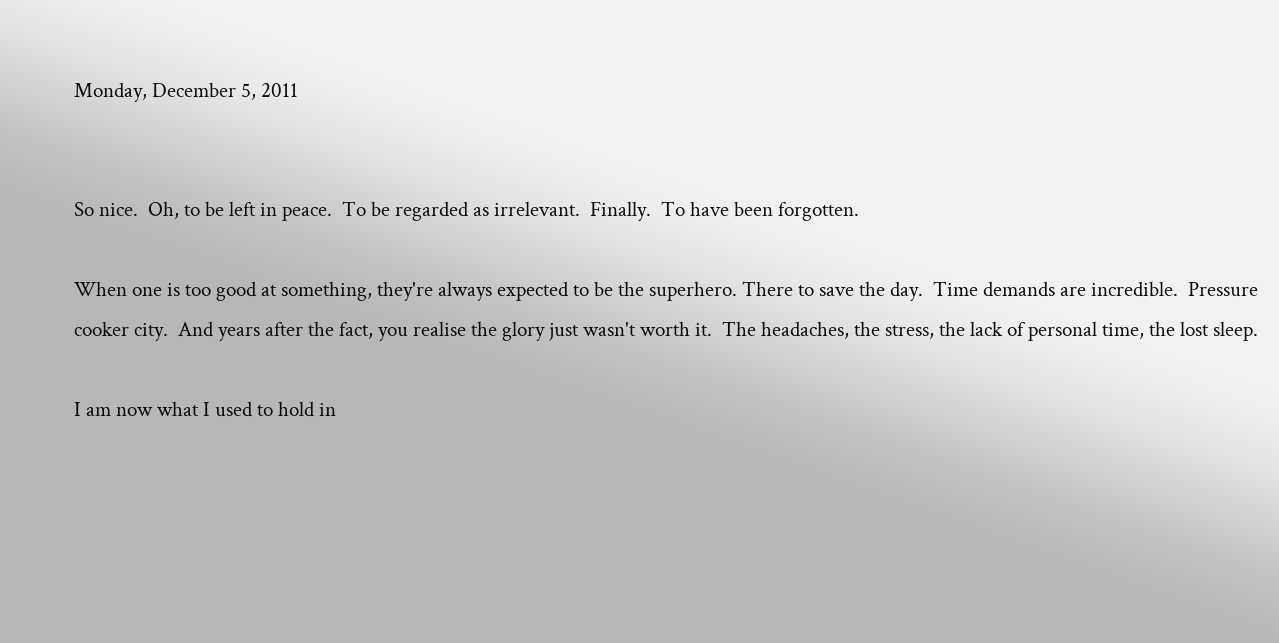Monday, December 5, 2011


So nice.  Oh, to be left in peace.  To be regarded as irrelevant.  Finally.  To have been forgotten.

When one is too good at something, they're always expected to be the superhero. There to save the day.  Time demands are incredible.  Pressure cooker city.  And years after the fact, you realise the glory just wasn't worth it.  The headaches, the stress, the lack of personal time, the lost sleep.

I am now what I used to hold in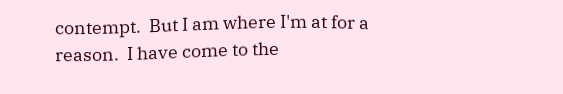contempt.  But I am where I'm at for a reason.  I have come to the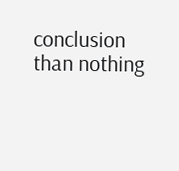conclusion than nothing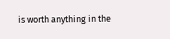is worth anything in the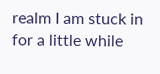realm I am stuck in for a little while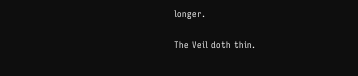longer.

The Veil doth thin.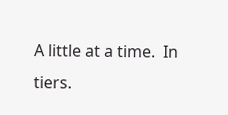A little at a time.  In tiers.